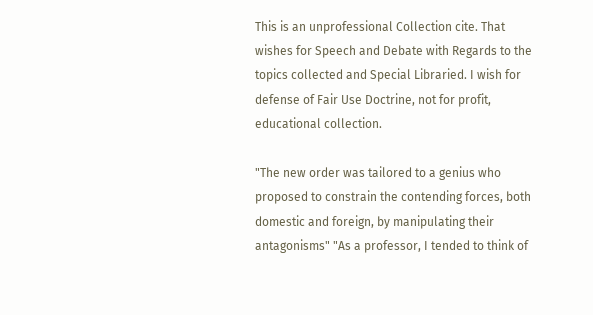This is an unprofessional Collection cite. That wishes for Speech and Debate with Regards to the topics collected and Special Libraried. I wish for defense of Fair Use Doctrine, not for profit, educational collection.

"The new order was tailored to a genius who proposed to constrain the contending forces, both domestic and foreign, by manipulating their antagonisms" "As a professor, I tended to think of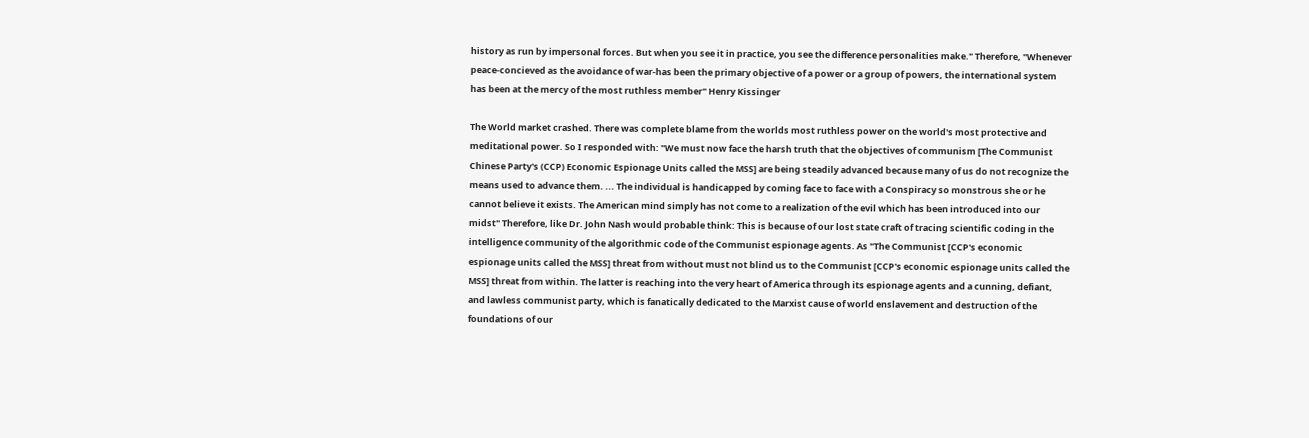history as run by impersonal forces. But when you see it in practice, you see the difference personalities make." Therefore, "Whenever peace-concieved as the avoidance of war-has been the primary objective of a power or a group of powers, the international system has been at the mercy of the most ruthless member" Henry Kissinger

The World market crashed. There was complete blame from the worlds most ruthless power on the world's most protective and meditational power. So I responded with: "We must now face the harsh truth that the objectives of communism [The Communist Chinese Party's (CCP) Economic Espionage Units called the MSS] are being steadily advanced because many of us do not recognize the means used to advance them. ... The individual is handicapped by coming face to face with a Conspiracy so monstrous she or he cannot believe it exists. The American mind simply has not come to a realization of the evil which has been introduced into our midst" Therefore, like Dr. John Nash would probable think: This is because of our lost state craft of tracing scientific coding in the intelligence community of the algorithmic code of the Communist espionage agents. As "The Communist [CCP's economic espionage units called the MSS] threat from without must not blind us to the Communist [CCP's economic espionage units called the MSS] threat from within. The latter is reaching into the very heart of America through its espionage agents and a cunning, defiant, and lawless communist party, which is fanatically dedicated to the Marxist cause of world enslavement and destruction of the foundations of our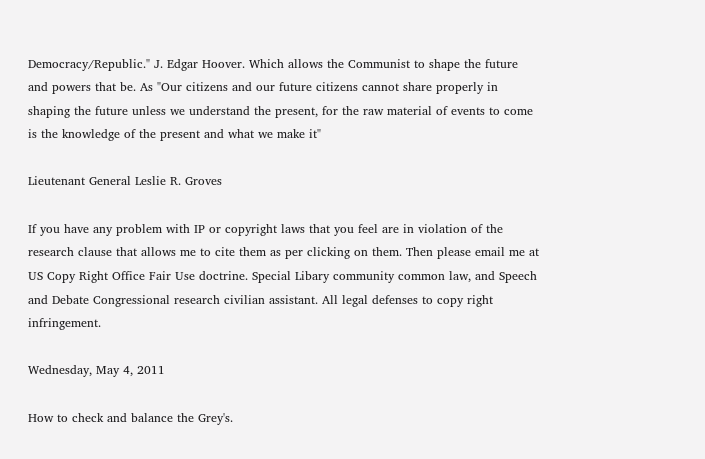Democracy/Republic." J. Edgar Hoover. Which allows the Communist to shape the future and powers that be. As "Our citizens and our future citizens cannot share properly in shaping the future unless we understand the present, for the raw material of events to come is the knowledge of the present and what we make it"

Lieutenant General Leslie R. Groves

If you have any problem with IP or copyright laws that you feel are in violation of the research clause that allows me to cite them as per clicking on them. Then please email me at
US Copy Right Office Fair Use doctrine. Special Libary community common law, and Speech and Debate Congressional research civilian assistant. All legal defenses to copy right infringement.

Wednesday, May 4, 2011

How to check and balance the Grey's.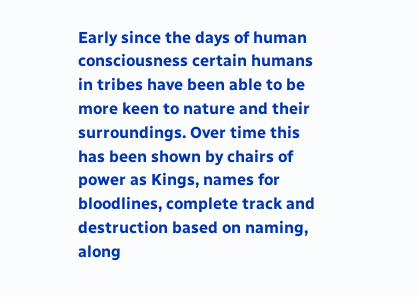Early since the days of human consciousness certain humans in tribes have been able to be more keen to nature and their surroundings. Over time this has been shown by chairs of power as Kings, names for bloodlines, complete track and destruction based on naming, along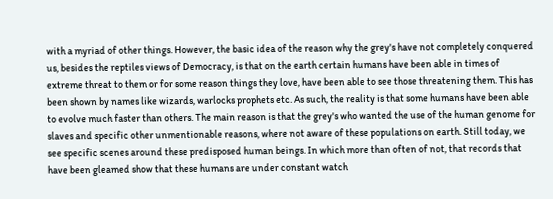with a myriad of other things. However, the basic idea of the reason why the grey's have not completely conquered us, besides the reptiles views of Democracy, is that on the earth certain humans have been able in times of extreme threat to them or for some reason things they love, have been able to see those threatening them. This has been shown by names like wizards, warlocks prophets etc. As such, the reality is that some humans have been able to evolve much faster than others. The main reason is that the grey's who wanted the use of the human genome for slaves and specific other unmentionable reasons, where not aware of these populations on earth. Still today, we see specific scenes around these predisposed human beings. In which more than often of not, that records that have been gleamed show that these humans are under constant watch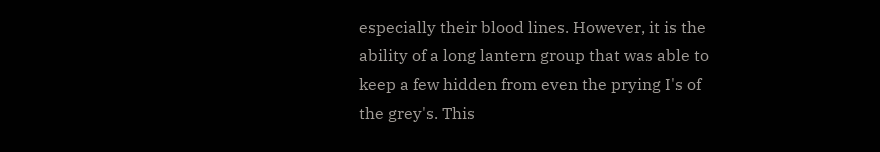especially their blood lines. However, it is the ability of a long lantern group that was able to keep a few hidden from even the prying I's of the grey's. This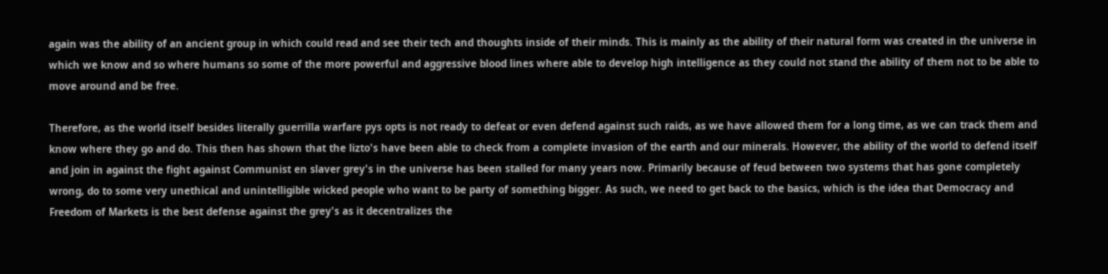again was the ability of an ancient group in which could read and see their tech and thoughts inside of their minds. This is mainly as the ability of their natural form was created in the universe in which we know and so where humans so some of the more powerful and aggressive blood lines where able to develop high intelligence as they could not stand the ability of them not to be able to move around and be free.

Therefore, as the world itself besides literally guerrilla warfare pys opts is not ready to defeat or even defend against such raids, as we have allowed them for a long time, as we can track them and know where they go and do. This then has shown that the lizto's have been able to check from a complete invasion of the earth and our minerals. However, the ability of the world to defend itself and join in against the fight against Communist en slaver grey's in the universe has been stalled for many years now. Primarily because of feud between two systems that has gone completely wrong, do to some very unethical and unintelligible wicked people who want to be party of something bigger. As such, we need to get back to the basics, which is the idea that Democracy and Freedom of Markets is the best defense against the grey's as it decentralizes the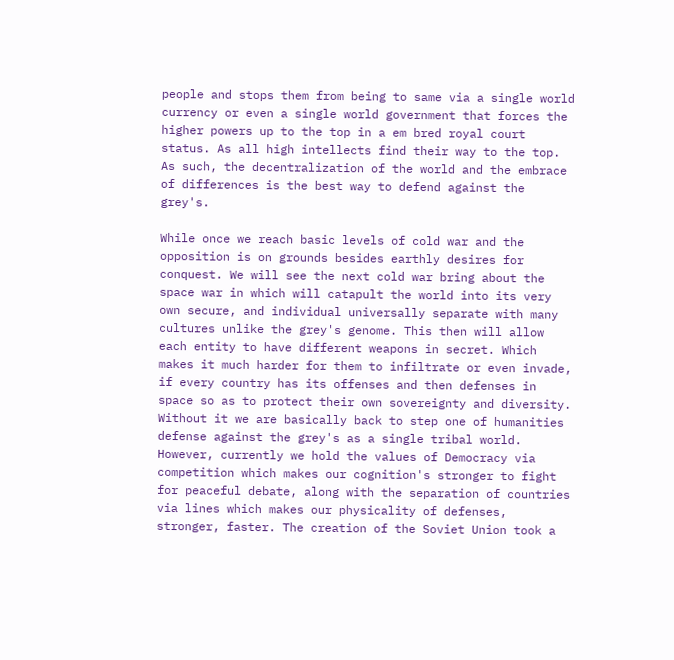people and stops them from being to same via a single world currency or even a single world government that forces the higher powers up to the top in a em bred royal court status. As all high intellects find their way to the top. As such, the decentralization of the world and the embrace of differences is the best way to defend against the grey's.

While once we reach basic levels of cold war and the opposition is on grounds besides earthly desires for conquest. We will see the next cold war bring about the space war in which will catapult the world into its very own secure, and individual universally separate with many cultures unlike the grey's genome. This then will allow each entity to have different weapons in secret. Which makes it much harder for them to infiltrate or even invade, if every country has its offenses and then defenses in space so as to protect their own sovereignty and diversity. Without it we are basically back to step one of humanities defense against the grey's as a single tribal world. However, currently we hold the values of Democracy via competition which makes our cognition's stronger to fight for peaceful debate, along with the separation of countries via lines which makes our physicality of defenses, stronger, faster. The creation of the Soviet Union took a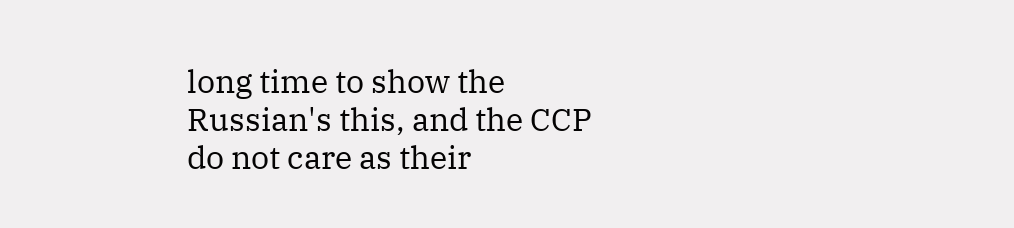long time to show the Russian's this, and the CCP do not care as their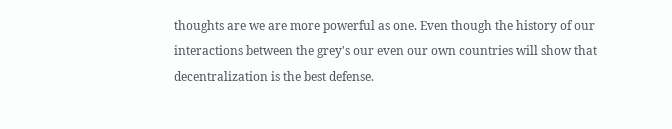thoughts are we are more powerful as one. Even though the history of our interactions between the grey's our even our own countries will show that decentralization is the best defense.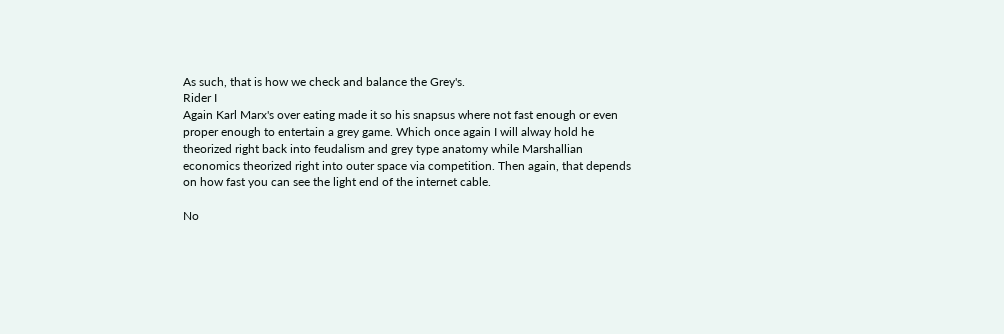As such, that is how we check and balance the Grey's.
Rider I
Again Karl Marx's over eating made it so his snapsus where not fast enough or even proper enough to entertain a grey game. Which once again I will alway hold he theorized right back into feudalism and grey type anatomy while Marshallian economics theorized right into outer space via competition. Then again, that depends on how fast you can see the light end of the internet cable.

No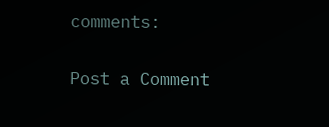comments:

Post a Comment